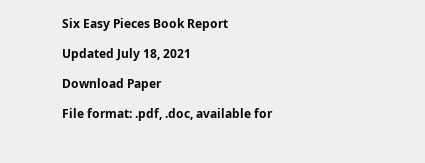Six Easy Pieces Book Report

Updated July 18, 2021

Download Paper

File format: .pdf, .doc, available for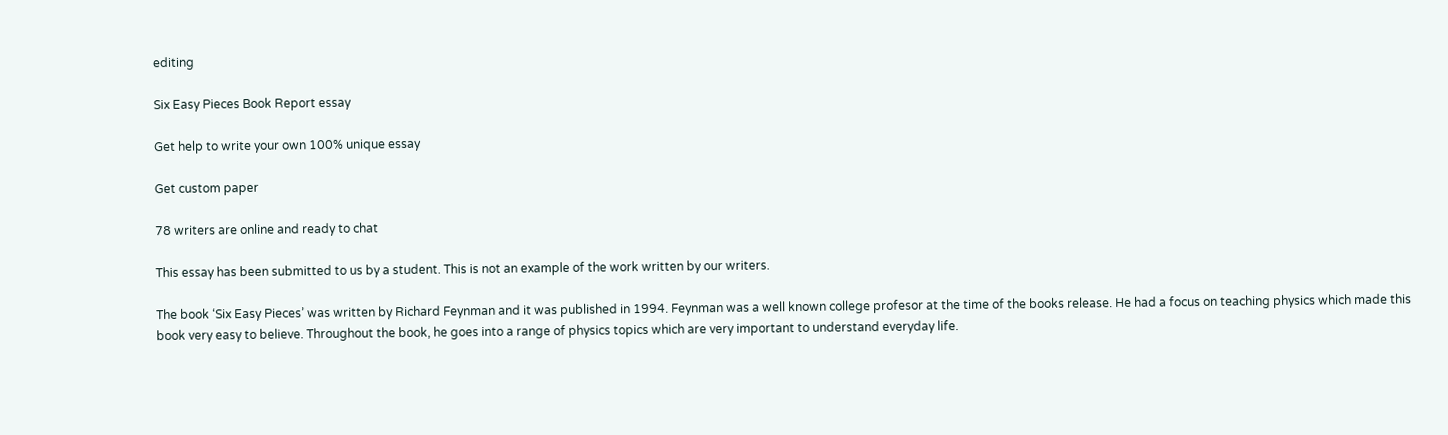editing

Six Easy Pieces Book Report essay

Get help to write your own 100% unique essay

Get custom paper

78 writers are online and ready to chat

This essay has been submitted to us by a student. This is not an example of the work written by our writers.

The book ‘Six Easy Pieces’ was written by Richard Feynman and it was published in 1994. Feynman was a well known college profesor at the time of the books release. He had a focus on teaching physics which made this book very easy to believe. Throughout the book, he goes into a range of physics topics which are very important to understand everyday life.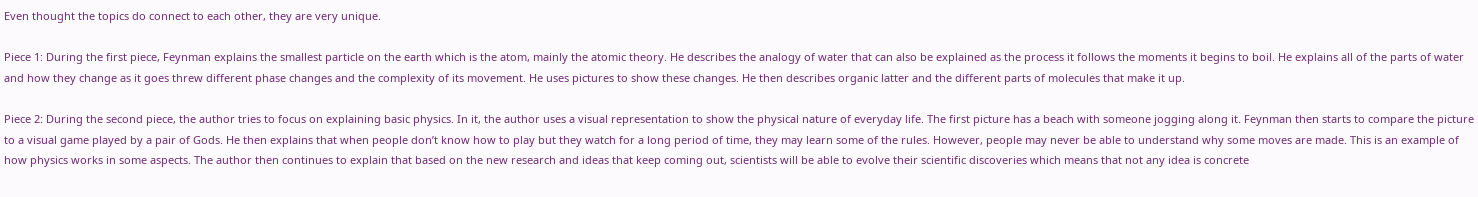Even thought the topics do connect to each other, they are very unique.

Piece 1: During the first piece, Feynman explains the smallest particle on the earth which is the atom, mainly the atomic theory. He describes the analogy of water that can also be explained as the process it follows the moments it begins to boil. He explains all of the parts of water and how they change as it goes threw different phase changes and the complexity of its movement. He uses pictures to show these changes. He then describes organic latter and the different parts of molecules that make it up.

Piece 2: During the second piece, the author tries to focus on explaining basic physics. In it, the author uses a visual representation to show the physical nature of everyday life. The first picture has a beach with someone jogging along it. Feynman then starts to compare the picture to a visual game played by a pair of Gods. He then explains that when people don’t know how to play but they watch for a long period of time, they may learn some of the rules. However, people may never be able to understand why some moves are made. This is an example of how physics works in some aspects. The author then continues to explain that based on the new research and ideas that keep coming out, scientists will be able to evolve their scientific discoveries which means that not any idea is concrete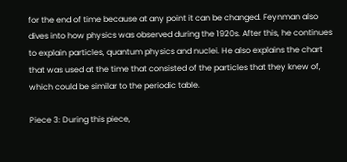for the end of time because at any point it can be changed. Feynman also dives into how physics was observed during the 1920s. After this, he continues to explain particles, quantum physics and nuclei. He also explains the chart that was used at the time that consisted of the particles that they knew of, which could be similar to the periodic table.

Piece 3: During this piece,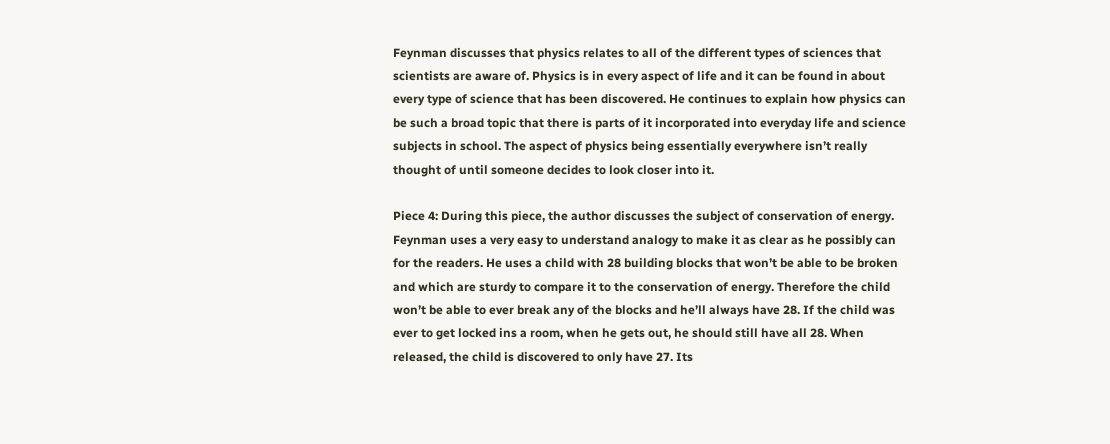Feynman discusses that physics relates to all of the different types of sciences that scientists are aware of. Physics is in every aspect of life and it can be found in about every type of science that has been discovered. He continues to explain how physics can be such a broad topic that there is parts of it incorporated into everyday life and science subjects in school. The aspect of physics being essentially everywhere isn’t really thought of until someone decides to look closer into it.

Piece 4: During this piece, the author discusses the subject of conservation of energy. Feynman uses a very easy to understand analogy to make it as clear as he possibly can for the readers. He uses a child with 28 building blocks that won’t be able to be broken and which are sturdy to compare it to the conservation of energy. Therefore the child won’t be able to ever break any of the blocks and he’ll always have 28. If the child was ever to get locked ins a room, when he gets out, he should still have all 28. When released, the child is discovered to only have 27. Its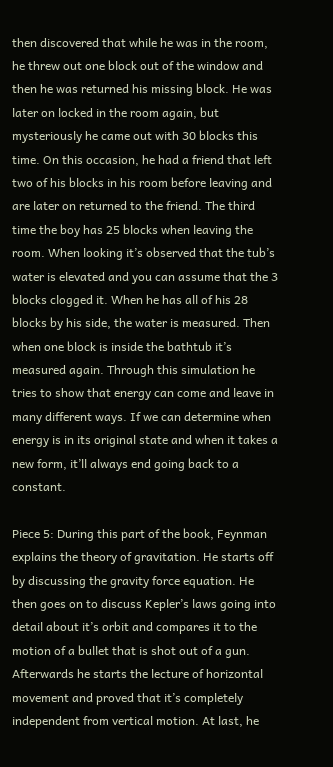then discovered that while he was in the room, he threw out one block out of the window and then he was returned his missing block. He was later on locked in the room again, but mysteriously he came out with 30 blocks this time. On this occasion, he had a friend that left two of his blocks in his room before leaving and are later on returned to the friend. The third time the boy has 25 blocks when leaving the room. When looking it’s observed that the tub’s water is elevated and you can assume that the 3 blocks clogged it. When he has all of his 28 blocks by his side, the water is measured. Then when one block is inside the bathtub it’s measured again. Through this simulation he tries to show that energy can come and leave in many different ways. If we can determine when energy is in its original state and when it takes a new form, it’ll always end going back to a constant.

Piece 5: During this part of the book, Feynman explains the theory of gravitation. He starts off by discussing the gravity force equation. He then goes on to discuss Kepler’s laws going into detail about it’s orbit and compares it to the motion of a bullet that is shot out of a gun. Afterwards he starts the lecture of horizontal movement and proved that it’s completely independent from vertical motion. At last, he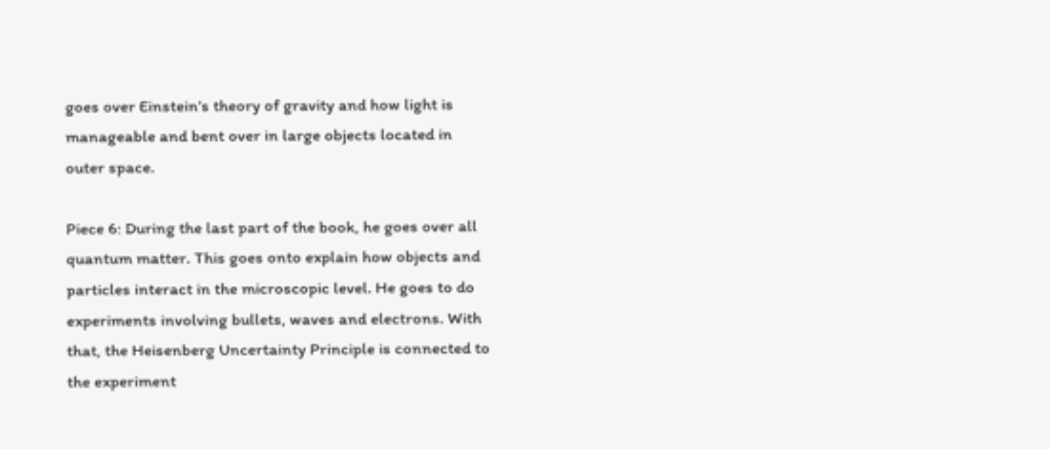goes over Einstein’s theory of gravity and how light is manageable and bent over in large objects located in outer space.

Piece 6: During the last part of the book, he goes over all quantum matter. This goes onto explain how objects and particles interact in the microscopic level. He goes to do experiments involving bullets, waves and electrons. With that, the Heisenberg Uncertainty Principle is connected to the experiment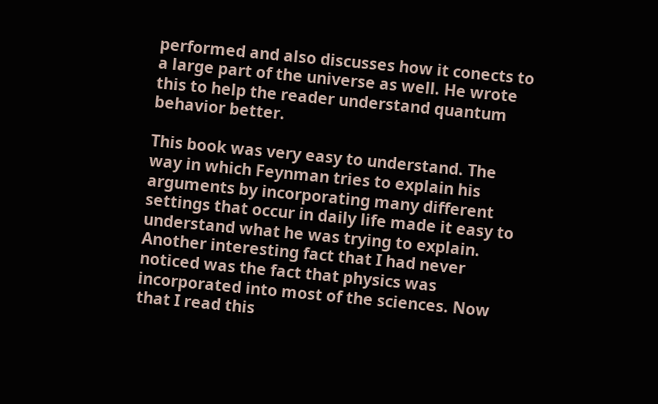performed and also discusses how it conects to a large part of the universe as well. He wrote this to help the reader understand quantum behavior better.

This book was very easy to understand. The way in which Feynman tries to explain his arguments by incorporating many different settings that occur in daily life made it easy to understand what he was trying to explain. Another interesting fact that I had never noticed was the fact that physics was incorporated into most of the sciences. Now that I read this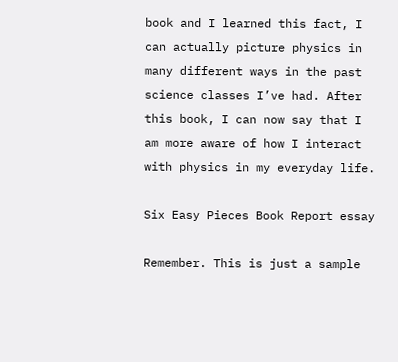book and I learned this fact, I can actually picture physics in many different ways in the past science classes I’ve had. After this book, I can now say that I am more aware of how I interact with physics in my everyday life.

Six Easy Pieces Book Report essay

Remember. This is just a sample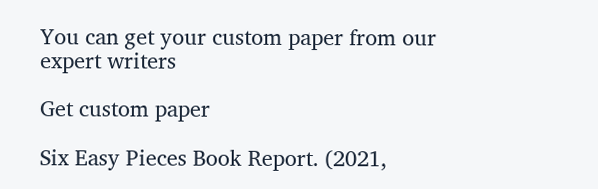You can get your custom paper from our expert writers

Get custom paper

Six Easy Pieces Book Report. (2021,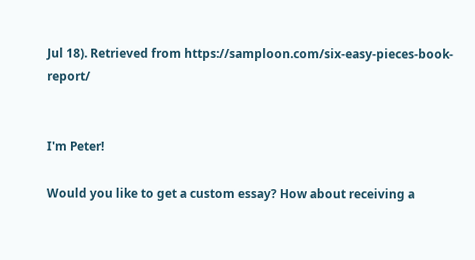Jul 18). Retrieved from https://samploon.com/six-easy-pieces-book-report/


I'm Peter!

Would you like to get a custom essay? How about receiving a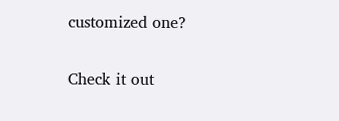customized one?

Check it out